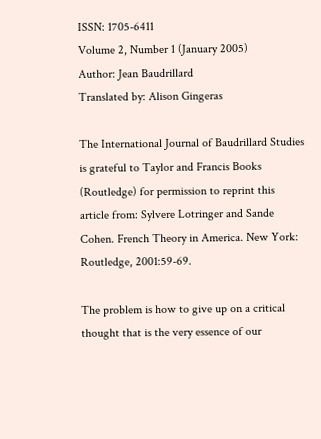ISSN: 1705-6411
Volume 2, Number 1 (January 2005)
Author: Jean Baudrillard
Translated by: Alison Gingeras

The International Journal of Baudrillard Studies is grateful to Taylor and Francis Books (Routledge) for permission to reprint this article from: Sylvere Lotringer and Sande Cohen. French Theory in America. New York: Routledge, 2001:59-69.

The problem is how to give up on a critical thought that is the very essence of our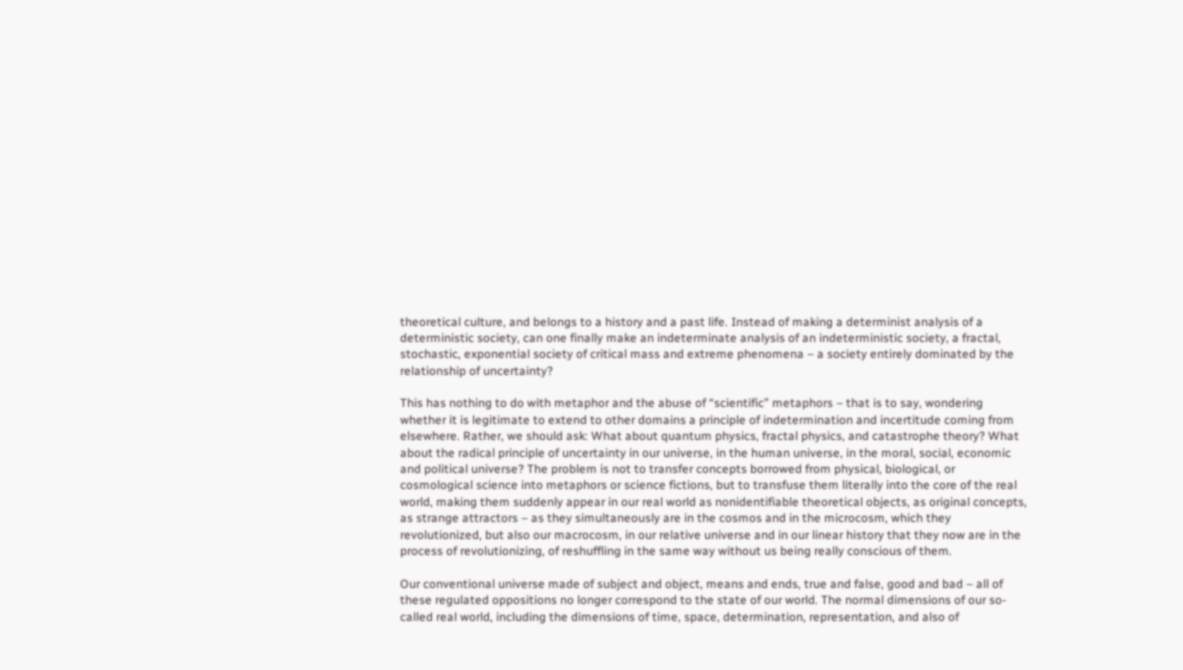theoretical culture, and belongs to a history and a past life. Instead of making a determinist analysis of a deterministic society, can one finally make an indeterminate analysis of an indeterministic society, a fractal, stochastic, exponential society of critical mass and extreme phenomena – a society entirely dominated by the relationship of uncertainty?

This has nothing to do with metaphor and the abuse of “scientific” metaphors – that is to say, wondering whether it is legitimate to extend to other domains a principle of indetermination and incertitude coming from elsewhere. Rather, we should ask: What about quantum physics, fractal physics, and catastrophe theory? What about the radical principle of uncertainty in our universe, in the human universe, in the moral, social, economic and political universe? The problem is not to transfer concepts borrowed from physical, biological, or cosmological science into metaphors or science fictions, but to transfuse them literally into the core of the real world, making them suddenly appear in our real world as nonidentifiable theoretical objects, as original concepts, as strange attractors – as they simultaneously are in the cosmos and in the microcosm, which they revolutionized, but also our macrocosm, in our relative universe and in our linear history that they now are in the process of revolutionizing, of reshuffling in the same way without us being really conscious of them.

Our conventional universe made of subject and object, means and ends, true and false, good and bad – all of these regulated oppositions no longer correspond to the state of our world. The normal dimensions of our so-called real world, including the dimensions of time, space, determination, representation, and also of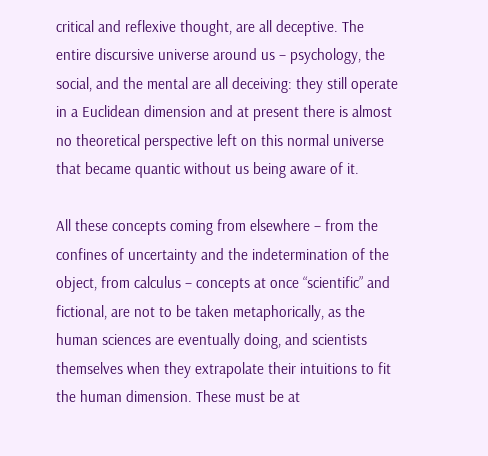critical and reflexive thought, are all deceptive. The entire discursive universe around us – psychology, the social, and the mental are all deceiving: they still operate in a Euclidean dimension and at present there is almost no theoretical perspective left on this normal universe that became quantic without us being aware of it.

All these concepts coming from elsewhere – from the confines of uncertainty and the indetermination of the object, from calculus – concepts at once “scientific” and fictional, are not to be taken metaphorically, as the human sciences are eventually doing, and scientists themselves when they extrapolate their intuitions to fit the human dimension. These must be at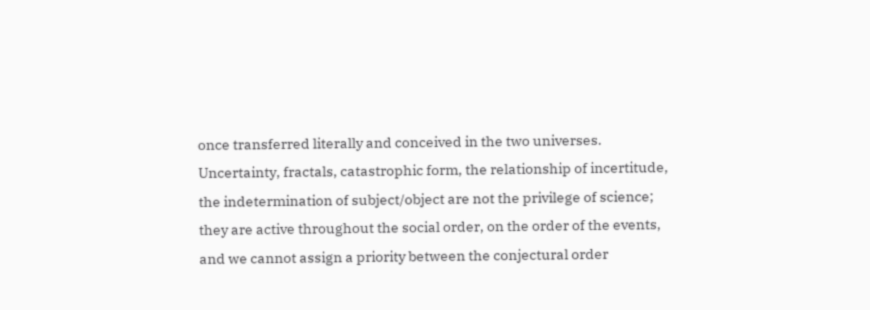once transferred literally and conceived in the two universes. Uncertainty, fractals, catastrophic form, the relationship of incertitude, the indetermination of subject/object are not the privilege of science; they are active throughout the social order, on the order of the events, and we cannot assign a priority between the conjectural order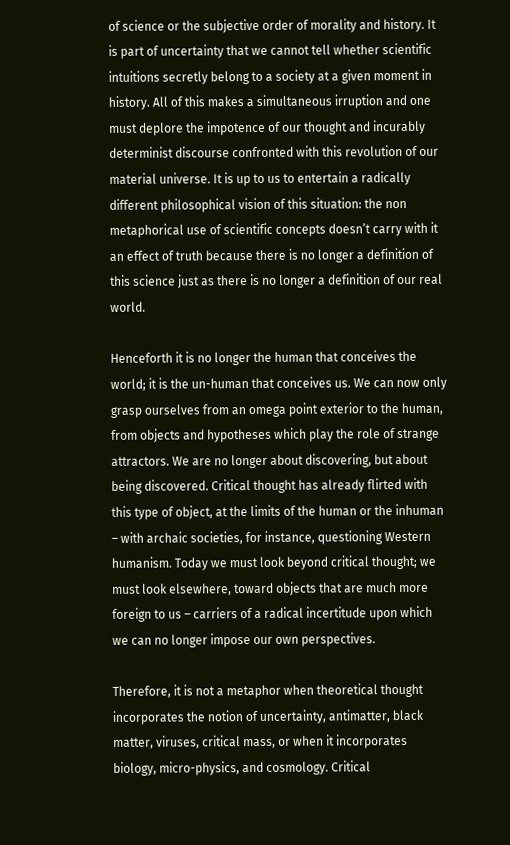of science or the subjective order of morality and history. It is part of uncertainty that we cannot tell whether scientific intuitions secretly belong to a society at a given moment in history. All of this makes a simultaneous irruption and one must deplore the impotence of our thought and incurably determinist discourse confronted with this revolution of our material universe. It is up to us to entertain a radically different philosophical vision of this situation: the non metaphorical use of scientific concepts doesn’t carry with it an effect of truth because there is no longer a definition of this science just as there is no longer a definition of our real world.

Henceforth it is no longer the human that conceives the world; it is the un-human that conceives us. We can now only grasp ourselves from an omega point exterior to the human, from objects and hypotheses which play the role of strange attractors. We are no longer about discovering, but about being discovered. Critical thought has already flirted with this type of object, at the limits of the human or the inhuman – with archaic societies, for instance, questioning Western humanism. Today we must look beyond critical thought; we must look elsewhere, toward objects that are much more foreign to us – carriers of a radical incertitude upon which we can no longer impose our own perspectives.

Therefore, it is not a metaphor when theoretical thought incorporates the notion of uncertainty, antimatter, black matter, viruses, critical mass, or when it incorporates biology, micro-physics, and cosmology. Critical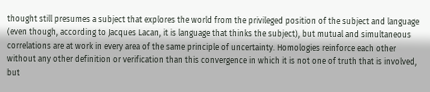thought still presumes a subject that explores the world from the privileged position of the subject and language (even though, according to Jacques Lacan, it is language that thinks the subject), but mutual and simultaneous correlations are at work in every area of the same principle of uncertainty. Homologies reinforce each other without any other definition or verification than this convergence in which it is not one of truth that is involved, but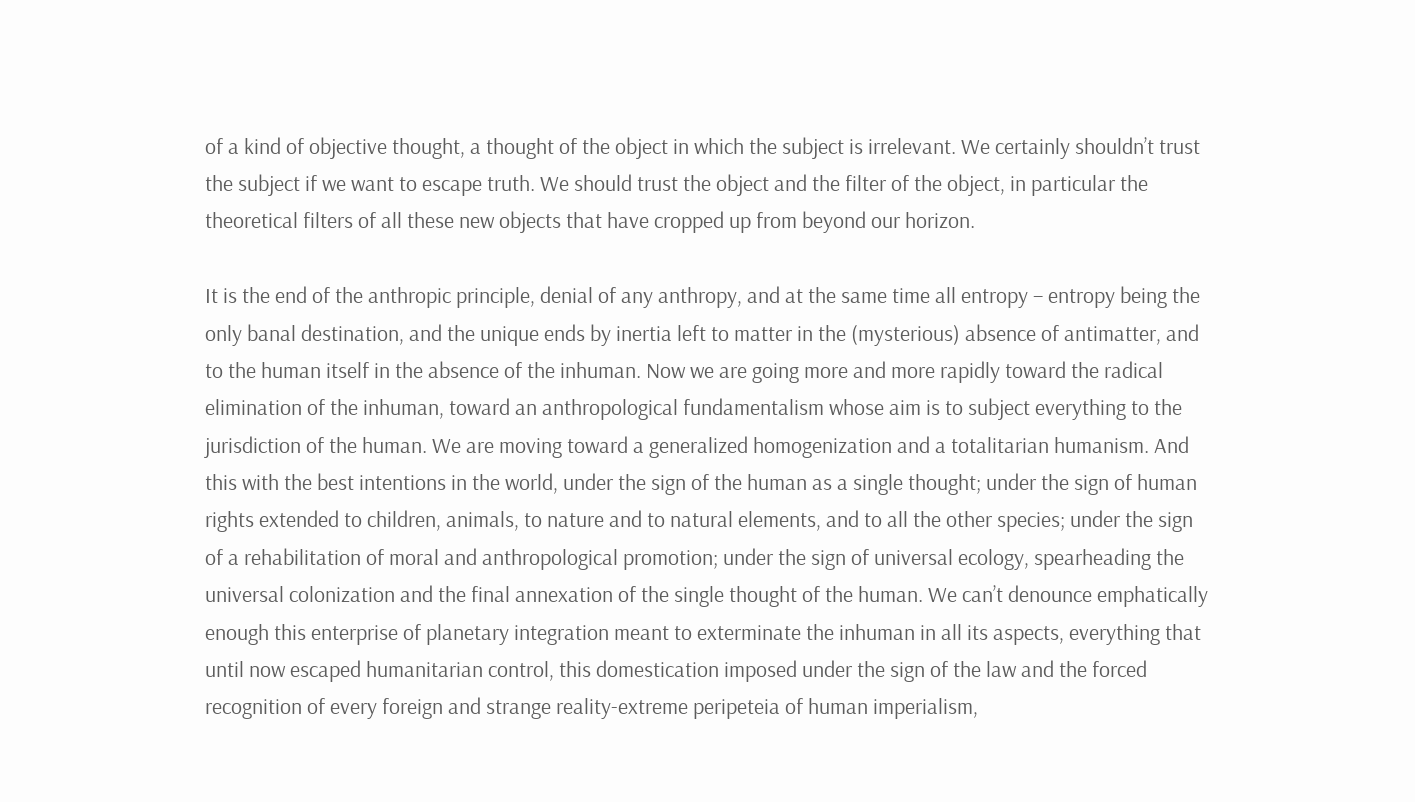of a kind of objective thought, a thought of the object in which the subject is irrelevant. We certainly shouldn’t trust the subject if we want to escape truth. We should trust the object and the filter of the object, in particular the theoretical filters of all these new objects that have cropped up from beyond our horizon.

It is the end of the anthropic principle, denial of any anthropy, and at the same time all entropy – entropy being the only banal destination, and the unique ends by inertia left to matter in the (mysterious) absence of antimatter, and to the human itself in the absence of the inhuman. Now we are going more and more rapidly toward the radical elimination of the inhuman, toward an anthropological fundamentalism whose aim is to subject everything to the jurisdiction of the human. We are moving toward a generalized homogenization and a totalitarian humanism. And this with the best intentions in the world, under the sign of the human as a single thought; under the sign of human rights extended to children, animals, to nature and to natural elements, and to all the other species; under the sign of a rehabilitation of moral and anthropological promotion; under the sign of universal ecology, spearheading the universal colonization and the final annexation of the single thought of the human. We can’t denounce emphatically enough this enterprise of planetary integration meant to exterminate the inhuman in all its aspects, everything that until now escaped humanitarian control, this domestication imposed under the sign of the law and the forced recognition of every foreign and strange reality-extreme peripeteia of human imperialism,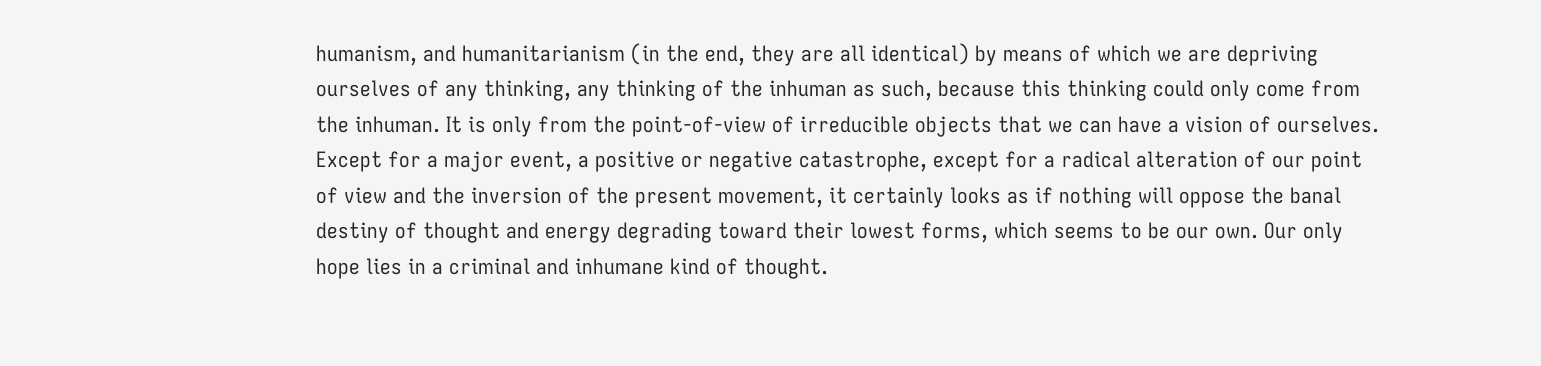humanism, and humanitarianism (in the end, they are all identical) by means of which we are depriving ourselves of any thinking, any thinking of the inhuman as such, because this thinking could only come from the inhuman. It is only from the point-of-view of irreducible objects that we can have a vision of ourselves. Except for a major event, a positive or negative catastrophe, except for a radical alteration of our point of view and the inversion of the present movement, it certainly looks as if nothing will oppose the banal destiny of thought and energy degrading toward their lowest forms, which seems to be our own. Our only hope lies in a criminal and inhumane kind of thought.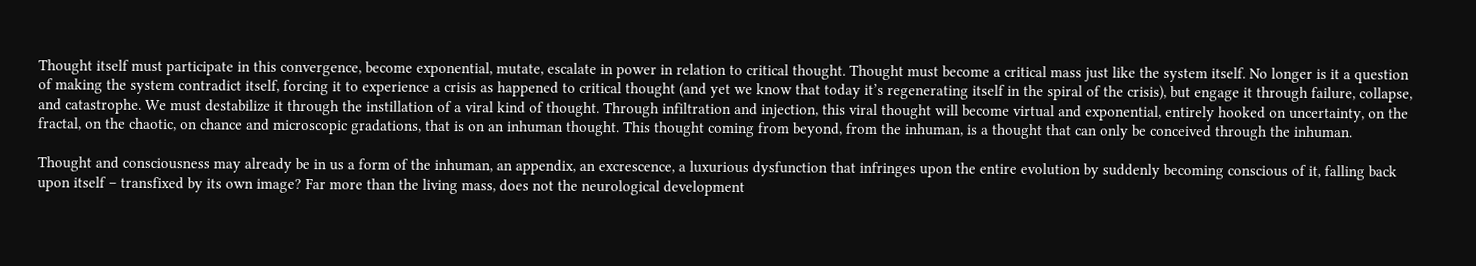Thought itself must participate in this convergence, become exponential, mutate, escalate in power in relation to critical thought. Thought must become a critical mass just like the system itself. No longer is it a question of making the system contradict itself, forcing it to experience a crisis as happened to critical thought (and yet we know that today it’s regenerating itself in the spiral of the crisis), but engage it through failure, collapse, and catastrophe. We must destabilize it through the instillation of a viral kind of thought. Through infiltration and injection, this viral thought will become virtual and exponential, entirely hooked on uncertainty, on the fractal, on the chaotic, on chance and microscopic gradations, that is on an inhuman thought. This thought coming from beyond, from the inhuman, is a thought that can only be conceived through the inhuman.

Thought and consciousness may already be in us a form of the inhuman, an appendix, an excrescence, a luxurious dysfunction that infringes upon the entire evolution by suddenly becoming conscious of it, falling back upon itself – transfixed by its own image? Far more than the living mass, does not the neurological development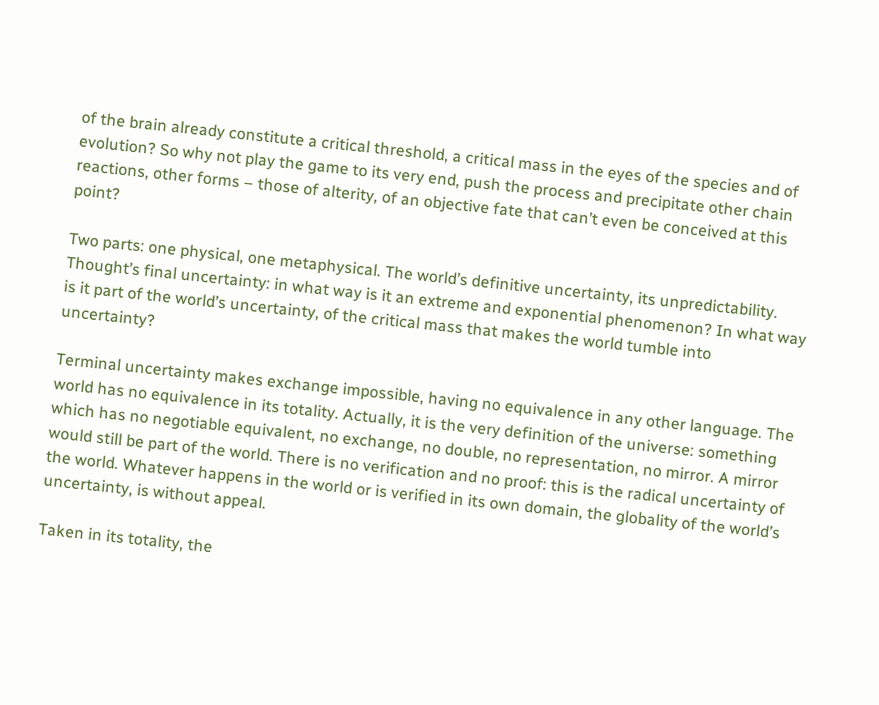of the brain already constitute a critical threshold, a critical mass in the eyes of the species and of evolution? So why not play the game to its very end, push the process and precipitate other chain reactions, other forms – those of alterity, of an objective fate that can’t even be conceived at this point?

Two parts: one physical, one metaphysical. The world’s definitive uncertainty, its unpredictability. Thought’s final uncertainty: in what way is it an extreme and exponential phenomenon? In what way is it part of the world’s uncertainty, of the critical mass that makes the world tumble into uncertainty?

Terminal uncertainty makes exchange impossible, having no equivalence in any other language. The world has no equivalence in its totality. Actually, it is the very definition of the universe: something which has no negotiable equivalent, no exchange, no double, no representation, no mirror. A mirror would still be part of the world. There is no verification and no proof: this is the radical uncertainty of the world. Whatever happens in the world or is verified in its own domain, the globality of the world’s uncertainty, is without appeal.

Taken in its totality, the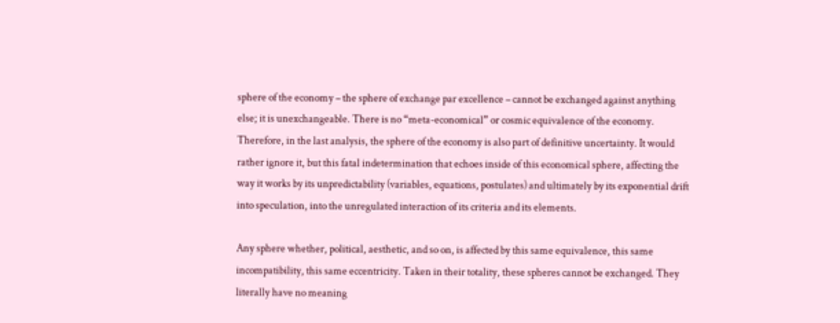sphere of the economy – the sphere of exchange par excellence – cannot be exchanged against anything else; it is unexchangeable. There is no “meta-economical” or cosmic equivalence of the economy. Therefore, in the last analysis, the sphere of the economy is also part of definitive uncertainty. It would rather ignore it, but this fatal indetermination that echoes inside of this economical sphere, affecting the way it works by its unpredictability (variables, equations, postulates) and ultimately by its exponential drift into speculation, into the unregulated interaction of its criteria and its elements.

Any sphere whether, political, aesthetic, and so on, is affected by this same equivalence, this same incompatibility, this same eccentricity. Taken in their totality, these spheres cannot be exchanged. They literally have no meaning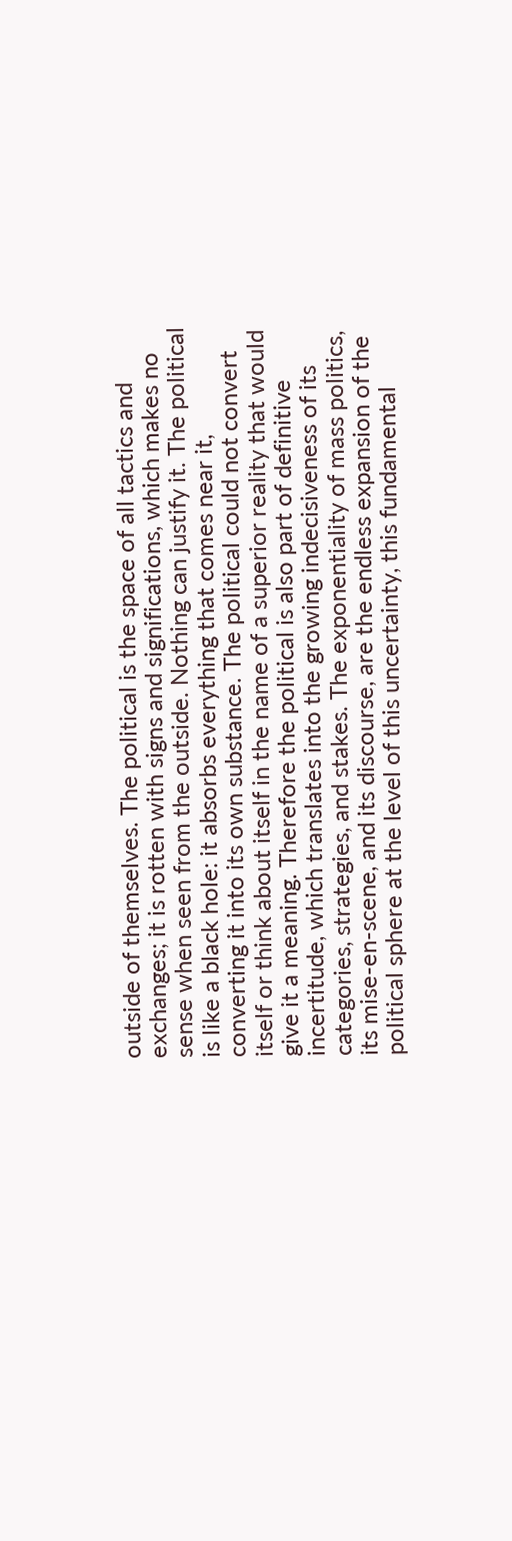outside of themselves. The political is the space of all tactics and exchanges; it is rotten with signs and significations, which makes no sense when seen from the outside. Nothing can justify it. The political is like a black hole: it absorbs everything that comes near it, converting it into its own substance. The political could not convert itself or think about itself in the name of a superior reality that would give it a meaning. Therefore the political is also part of definitive incertitude, which translates into the growing indecisiveness of its categories, strategies, and stakes. The exponentiality of mass politics, its mise-en-scene, and its discourse, are the endless expansion of the political sphere at the level of this uncertainty, this fundamental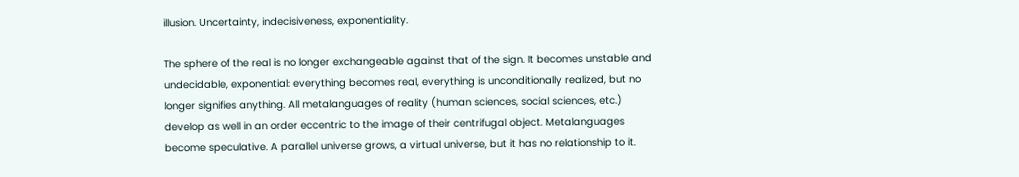illusion. Uncertainty, indecisiveness, exponentiality.

The sphere of the real is no longer exchangeable against that of the sign. It becomes unstable and undecidable, exponential: everything becomes real, everything is unconditionally realized, but no longer signifies anything. All metalanguages of reality (human sciences, social sciences, etc.) develop as well in an order eccentric to the image of their centrifugal object. Metalanguages become speculative. A parallel universe grows, a virtual universe, but it has no relationship to it.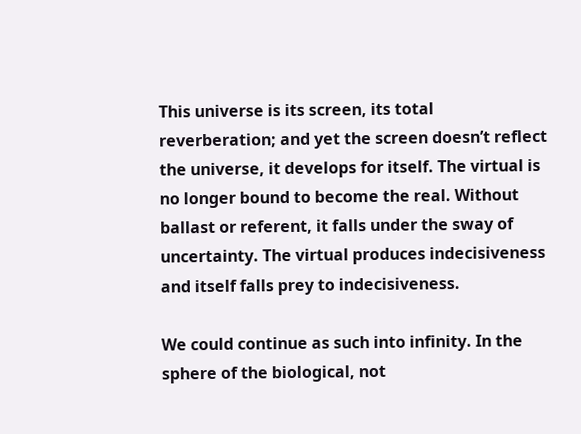This universe is its screen, its total reverberation; and yet the screen doesn’t reflect the universe, it develops for itself. The virtual is no longer bound to become the real. Without ballast or referent, it falls under the sway of uncertainty. The virtual produces indecisiveness and itself falls prey to indecisiveness.

We could continue as such into infinity. In the sphere of the biological, not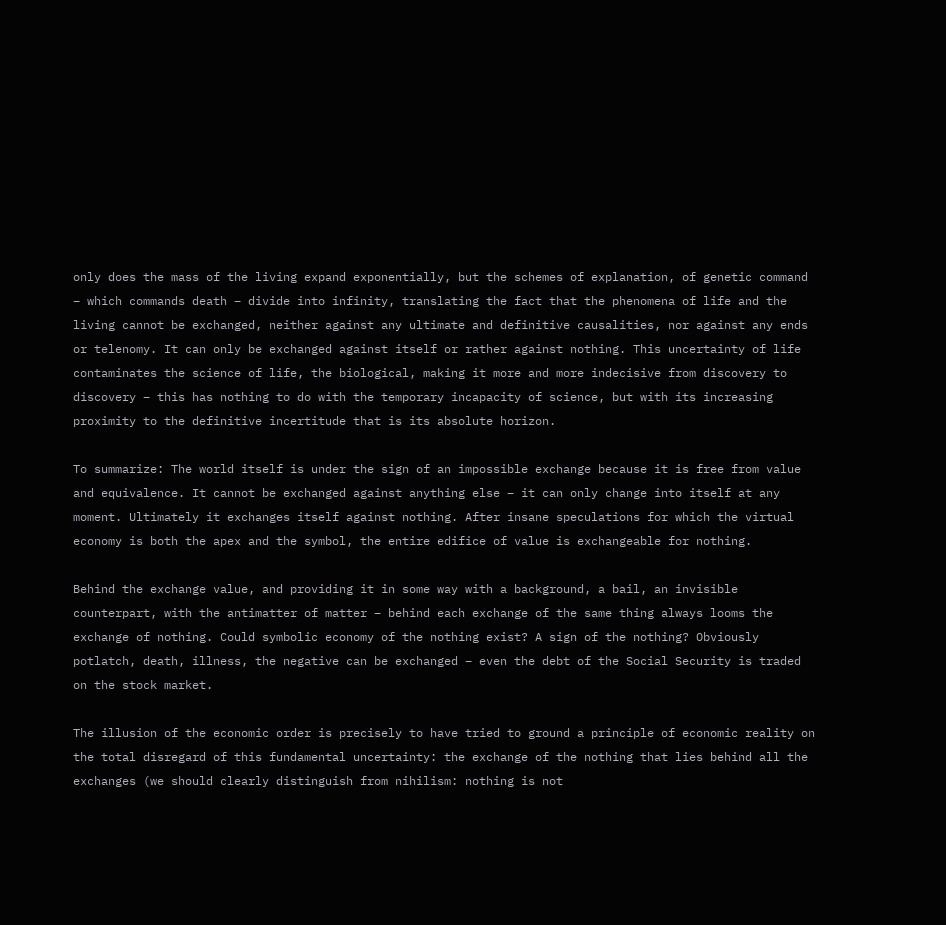only does the mass of the living expand exponentially, but the schemes of explanation, of genetic command – which commands death – divide into infinity, translating the fact that the phenomena of life and the living cannot be exchanged, neither against any ultimate and definitive causalities, nor against any ends or telenomy. It can only be exchanged against itself or rather against nothing. This uncertainty of life contaminates the science of life, the biological, making it more and more indecisive from discovery to discovery – this has nothing to do with the temporary incapacity of science, but with its increasing proximity to the definitive incertitude that is its absolute horizon.

To summarize: The world itself is under the sign of an impossible exchange because it is free from value and equivalence. It cannot be exchanged against anything else – it can only change into itself at any moment. Ultimately it exchanges itself against nothing. After insane speculations for which the virtual economy is both the apex and the symbol, the entire edifice of value is exchangeable for nothing.

Behind the exchange value, and providing it in some way with a background, a bail, an invisible counterpart, with the antimatter of matter – behind each exchange of the same thing always looms the exchange of nothing. Could symbolic economy of the nothing exist? A sign of the nothing? Obviously potlatch, death, illness, the negative can be exchanged – even the debt of the Social Security is traded on the stock market.

The illusion of the economic order is precisely to have tried to ground a principle of economic reality on the total disregard of this fundamental uncertainty: the exchange of the nothing that lies behind all the exchanges (we should clearly distinguish from nihilism: nothing is not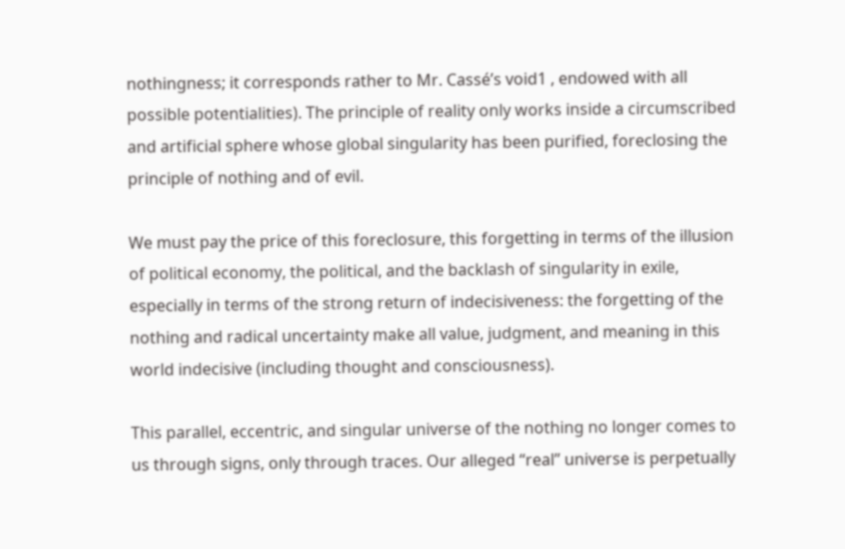nothingness; it corresponds rather to Mr. Cassé’s void1 , endowed with all possible potentialities). The principle of reality only works inside a circumscribed and artificial sphere whose global singularity has been purified, foreclosing the principle of nothing and of evil.

We must pay the price of this foreclosure, this forgetting in terms of the illusion of political economy, the political, and the backlash of singularity in exile, especially in terms of the strong return of indecisiveness: the forgetting of the nothing and radical uncertainty make all value, judgment, and meaning in this world indecisive (including thought and consciousness).

This parallel, eccentric, and singular universe of the nothing no longer comes to us through signs, only through traces. Our alleged “real” universe is perpetually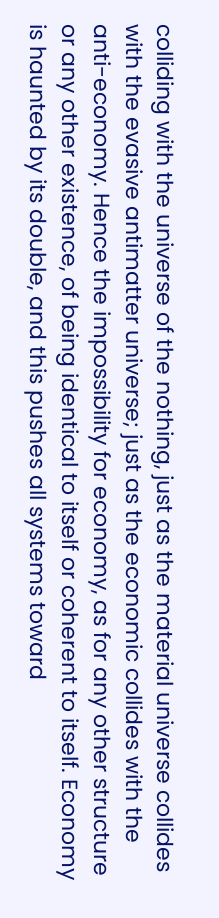colliding with the universe of the nothing, just as the material universe collides with the evasive antimatter universe; just as the economic collides with the anti-economy. Hence the impossibility for economy, as for any other structure or any other existence, of being identical to itself or coherent to itself. Economy is haunted by its double, and this pushes all systems toward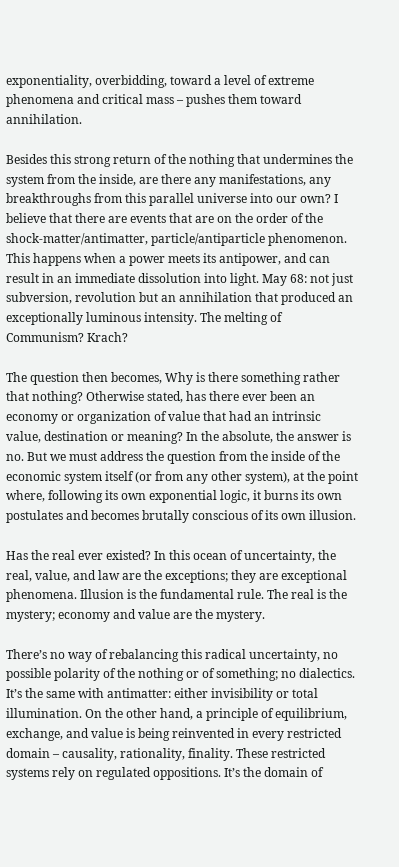exponentiality, overbidding, toward a level of extreme phenomena and critical mass – pushes them toward annihilation.

Besides this strong return of the nothing that undermines the system from the inside, are there any manifestations, any breakthroughs from this parallel universe into our own? I believe that there are events that are on the order of the shock-matter/antimatter, particle/antiparticle phenomenon. This happens when a power meets its antipower, and can result in an immediate dissolution into light. May 68: not just subversion, revolution but an annihilation that produced an exceptionally luminous intensity. The melting of Communism? Krach?

The question then becomes, Why is there something rather that nothing? Otherwise stated, has there ever been an economy or organization of value that had an intrinsic value, destination or meaning? In the absolute, the answer is no. But we must address the question from the inside of the economic system itself (or from any other system), at the point where, following its own exponential logic, it burns its own postulates and becomes brutally conscious of its own illusion.

Has the real ever existed? In this ocean of uncertainty, the real, value, and law are the exceptions; they are exceptional phenomena. Illusion is the fundamental rule. The real is the mystery; economy and value are the mystery.

There’s no way of rebalancing this radical uncertainty, no possible polarity of the nothing or of something; no dialectics. It’s the same with antimatter: either invisibility or total illumination. On the other hand, a principle of equilibrium, exchange, and value is being reinvented in every restricted domain – causality, rationality, finality. These restricted systems rely on regulated oppositions. It’s the domain of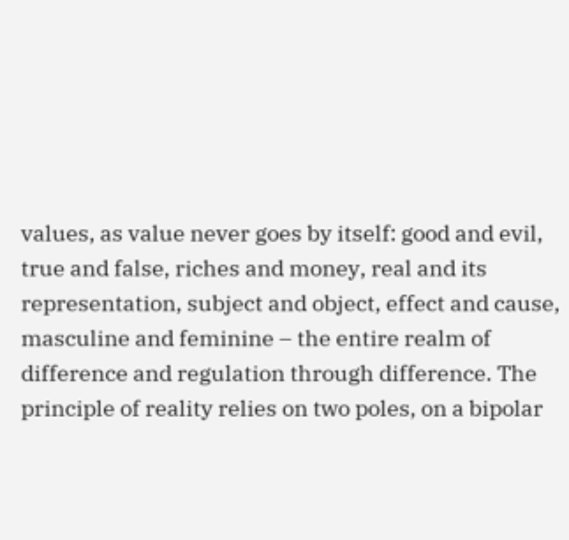values, as value never goes by itself: good and evil, true and false, riches and money, real and its representation, subject and object, effect and cause, masculine and feminine – the entire realm of difference and regulation through difference. The principle of reality relies on two poles, on a bipolar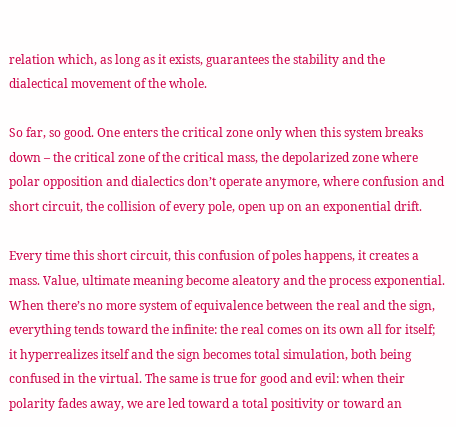relation which, as long as it exists, guarantees the stability and the dialectical movement of the whole.

So far, so good. One enters the critical zone only when this system breaks down – the critical zone of the critical mass, the depolarized zone where polar opposition and dialectics don’t operate anymore, where confusion and short circuit, the collision of every pole, open up on an exponential drift.

Every time this short circuit, this confusion of poles happens, it creates a mass. Value, ultimate meaning become aleatory and the process exponential. When there’s no more system of equivalence between the real and the sign, everything tends toward the infinite: the real comes on its own all for itself; it hyperrealizes itself and the sign becomes total simulation, both being confused in the virtual. The same is true for good and evil: when their polarity fades away, we are led toward a total positivity or toward an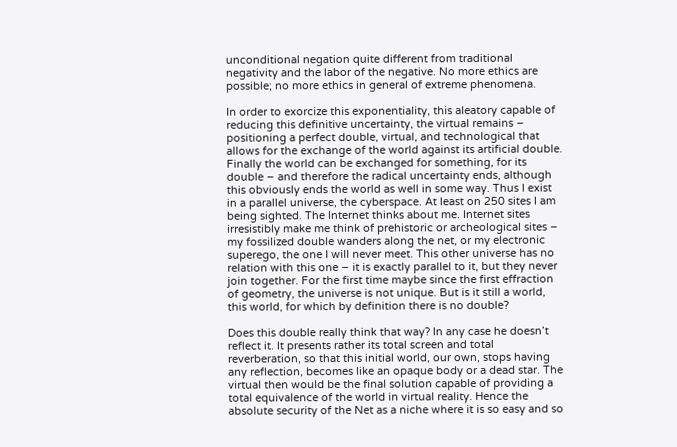unconditional negation quite different from traditional negativity and the labor of the negative. No more ethics are possible; no more ethics in general of extreme phenomena.

In order to exorcize this exponentiality, this aleatory capable of reducing this definitive uncertainty, the virtual remains – positioning a perfect double, virtual, and technological that allows for the exchange of the world against its artificial double. Finally the world can be exchanged for something, for its double – and therefore the radical uncertainty ends, although this obviously ends the world as well in some way. Thus I exist in a parallel universe, the cyberspace. At least on 250 sites I am being sighted. The Internet thinks about me. Internet sites irresistibly make me think of prehistoric or archeological sites – my fossilized double wanders along the net, or my electronic superego, the one I will never meet. This other universe has no relation with this one – it is exactly parallel to it, but they never join together. For the first time maybe since the first effraction of geometry, the universe is not unique. But is it still a world, this world, for which by definition there is no double?

Does this double really think that way? In any case he doesn’t reflect it. It presents rather its total screen and total reverberation, so that this initial world, our own, stops having any reflection, becomes like an opaque body or a dead star. The virtual then would be the final solution capable of providing a total equivalence of the world in virtual reality. Hence the absolute security of the Net as a niche where it is so easy and so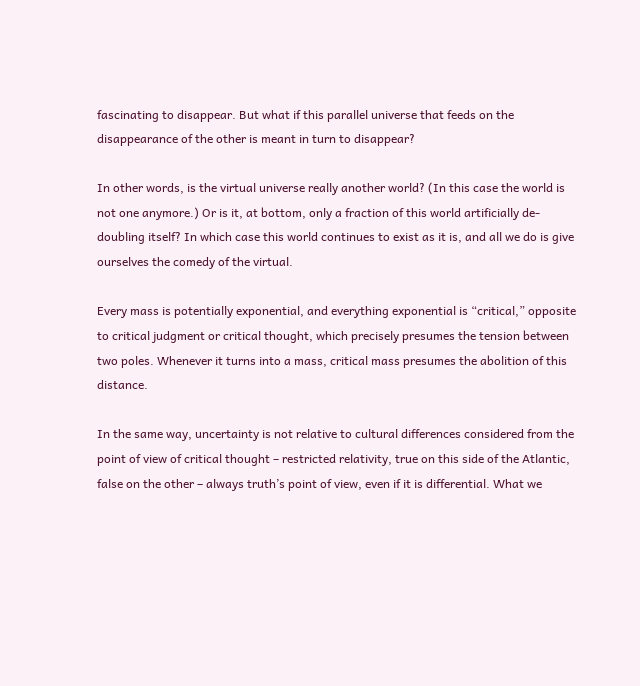fascinating to disappear. But what if this parallel universe that feeds on the disappearance of the other is meant in turn to disappear?

In other words, is the virtual universe really another world? (In this case the world is not one anymore.) Or is it, at bottom, only a fraction of this world artificially de-doubling itself? In which case this world continues to exist as it is, and all we do is give ourselves the comedy of the virtual.

Every mass is potentially exponential, and everything exponential is “critical,” opposite to critical judgment or critical thought, which precisely presumes the tension between two poles. Whenever it turns into a mass, critical mass presumes the abolition of this distance.

In the same way, uncertainty is not relative to cultural differences considered from the point of view of critical thought – restricted relativity, true on this side of the Atlantic, false on the other – always truth’s point of view, even if it is differential. What we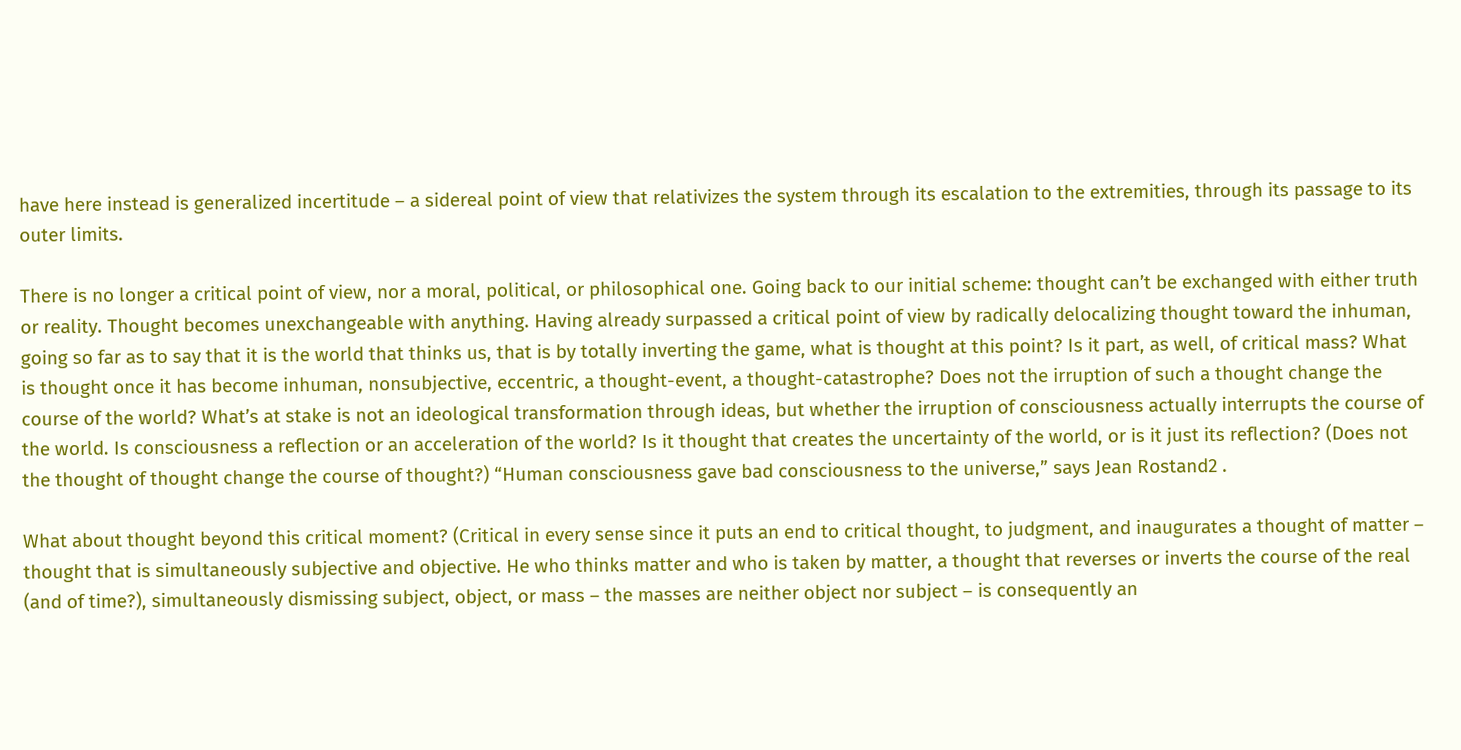have here instead is generalized incertitude – a sidereal point of view that relativizes the system through its escalation to the extremities, through its passage to its outer limits.

There is no longer a critical point of view, nor a moral, political, or philosophical one. Going back to our initial scheme: thought can’t be exchanged with either truth or reality. Thought becomes unexchangeable with anything. Having already surpassed a critical point of view by radically delocalizing thought toward the inhuman, going so far as to say that it is the world that thinks us, that is by totally inverting the game, what is thought at this point? Is it part, as well, of critical mass? What is thought once it has become inhuman, nonsubjective, eccentric, a thought-event, a thought-catastrophe? Does not the irruption of such a thought change the course of the world? What’s at stake is not an ideological transformation through ideas, but whether the irruption of consciousness actually interrupts the course of the world. Is consciousness a reflection or an acceleration of the world? Is it thought that creates the uncertainty of the world, or is it just its reflection? (Does not the thought of thought change the course of thought?) “Human consciousness gave bad consciousness to the universe,” says Jean Rostand2 .

What about thought beyond this critical moment? (Critical in every sense since it puts an end to critical thought, to judgment, and inaugurates a thought of matter – thought that is simultaneously subjective and objective. He who thinks matter and who is taken by matter, a thought that reverses or inverts the course of the real (and of time?), simultaneously dismissing subject, object, or mass – the masses are neither object nor subject – is consequently an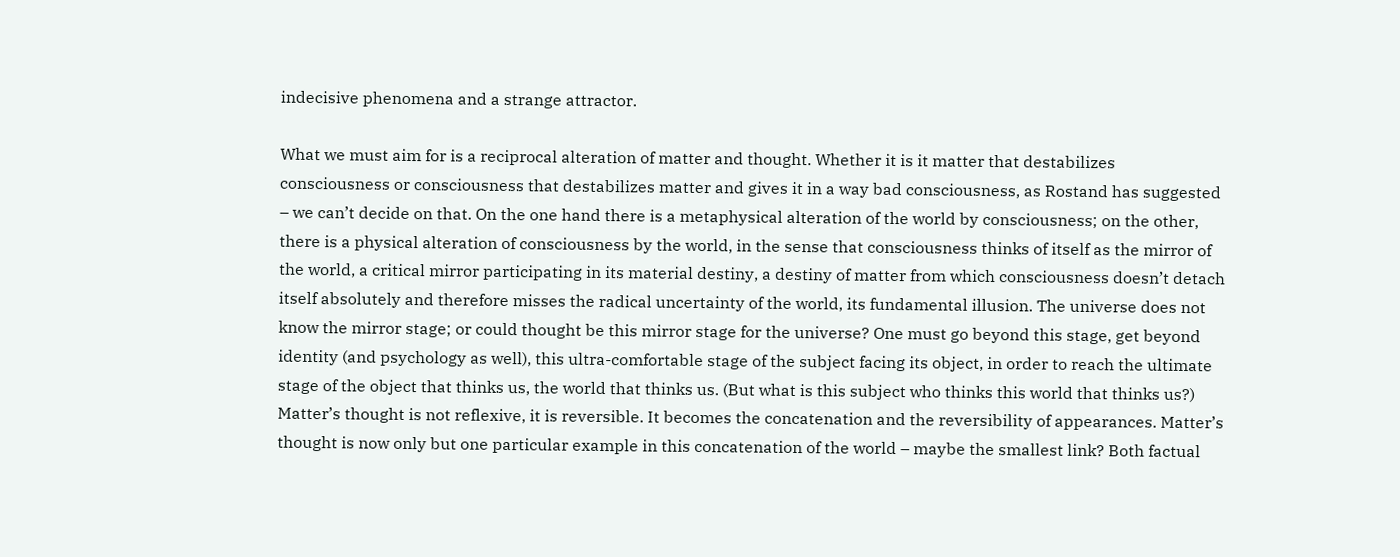indecisive phenomena and a strange attractor.

What we must aim for is a reciprocal alteration of matter and thought. Whether it is it matter that destabilizes consciousness or consciousness that destabilizes matter and gives it in a way bad consciousness, as Rostand has suggested – we can’t decide on that. On the one hand there is a metaphysical alteration of the world by consciousness; on the other, there is a physical alteration of consciousness by the world, in the sense that consciousness thinks of itself as the mirror of the world, a critical mirror participating in its material destiny, a destiny of matter from which consciousness doesn’t detach itself absolutely and therefore misses the radical uncertainty of the world, its fundamental illusion. The universe does not know the mirror stage; or could thought be this mirror stage for the universe? One must go beyond this stage, get beyond identity (and psychology as well), this ultra-comfortable stage of the subject facing its object, in order to reach the ultimate stage of the object that thinks us, the world that thinks us. (But what is this subject who thinks this world that thinks us?) Matter’s thought is not reflexive, it is reversible. It becomes the concatenation and the reversibility of appearances. Matter’s thought is now only but one particular example in this concatenation of the world – maybe the smallest link? Both factual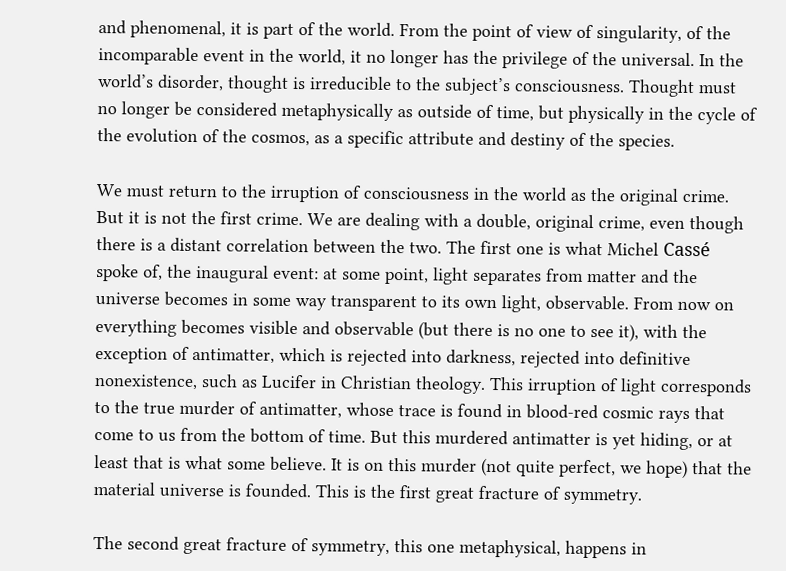and phenomenal, it is part of the world. From the point of view of singularity, of the incomparable event in the world, it no longer has the privilege of the universal. In the world’s disorder, thought is irreducible to the subject’s consciousness. Thought must no longer be considered metaphysically as outside of time, but physically in the cycle of the evolution of the cosmos, as a specific attribute and destiny of the species.

We must return to the irruption of consciousness in the world as the original crime. But it is not the first crime. We are dealing with a double, original crime, even though there is a distant correlation between the two. The first one is what Michel Cassé spoke of, the inaugural event: at some point, light separates from matter and the universe becomes in some way transparent to its own light, observable. From now on everything becomes visible and observable (but there is no one to see it), with the exception of antimatter, which is rejected into darkness, rejected into definitive nonexistence, such as Lucifer in Christian theology. This irruption of light corresponds to the true murder of antimatter, whose trace is found in blood-red cosmic rays that come to us from the bottom of time. But this murdered antimatter is yet hiding, or at least that is what some believe. It is on this murder (not quite perfect, we hope) that the material universe is founded. This is the first great fracture of symmetry.

The second great fracture of symmetry, this one metaphysical, happens in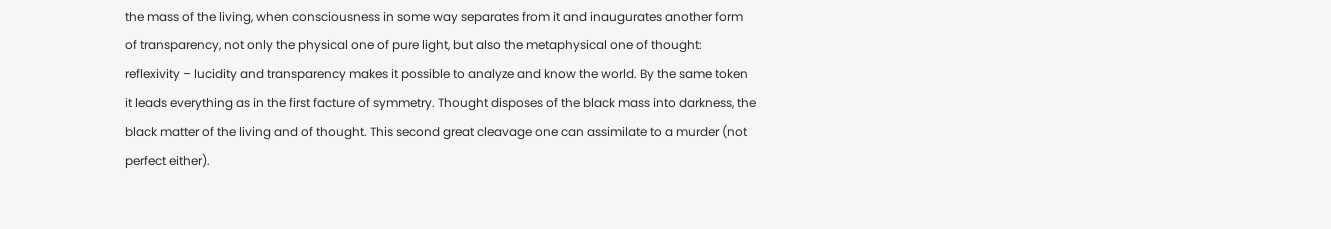the mass of the living, when consciousness in some way separates from it and inaugurates another form of transparency, not only the physical one of pure light, but also the metaphysical one of thought: reflexivity – lucidity and transparency makes it possible to analyze and know the world. By the same token it leads everything as in the first facture of symmetry. Thought disposes of the black mass into darkness, the black matter of the living and of thought. This second great cleavage one can assimilate to a murder (not perfect either).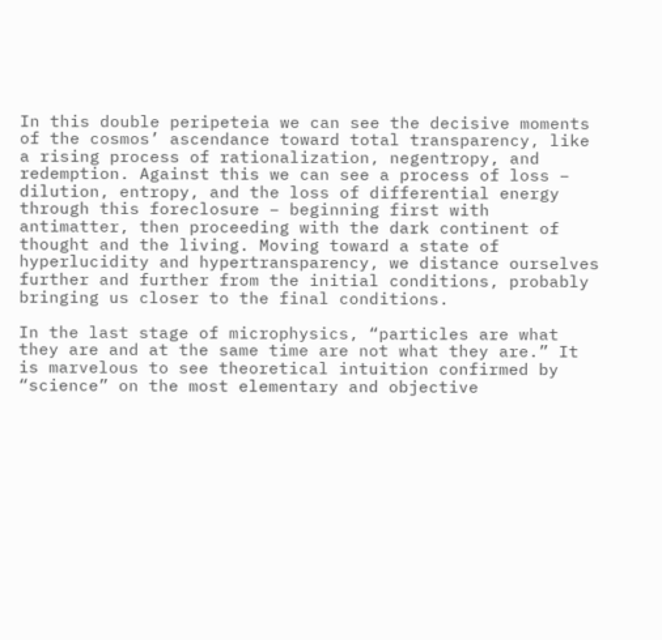In this double peripeteia we can see the decisive moments of the cosmos’ ascendance toward total transparency, like a rising process of rationalization, negentropy, and redemption. Against this we can see a process of loss – dilution, entropy, and the loss of differential energy through this foreclosure – beginning first with antimatter, then proceeding with the dark continent of thought and the living. Moving toward a state of hyperlucidity and hypertransparency, we distance ourselves further and further from the initial conditions, probably bringing us closer to the final conditions.

In the last stage of microphysics, “particles are what they are and at the same time are not what they are.” It is marvelous to see theoretical intuition confirmed by “science” on the most elementary and objective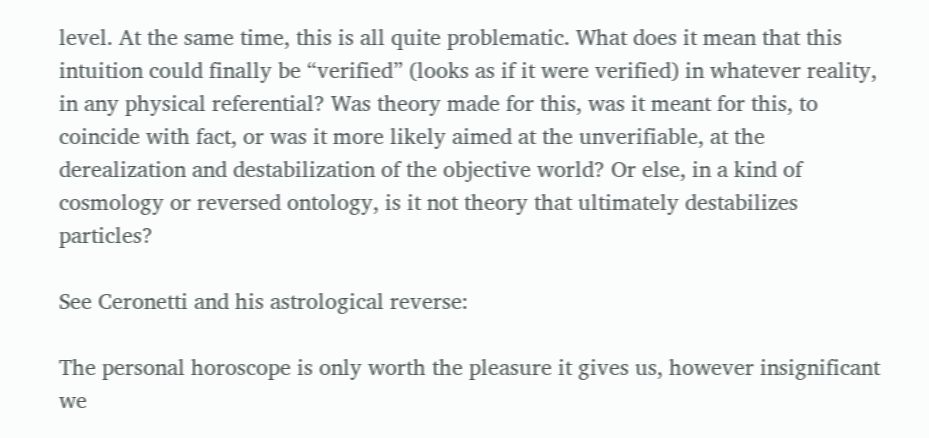level. At the same time, this is all quite problematic. What does it mean that this intuition could finally be “verified” (looks as if it were verified) in whatever reality, in any physical referential? Was theory made for this, was it meant for this, to coincide with fact, or was it more likely aimed at the unverifiable, at the derealization and destabilization of the objective world? Or else, in a kind of cosmology or reversed ontology, is it not theory that ultimately destabilizes particles?

See Ceronetti and his astrological reverse:

The personal horoscope is only worth the pleasure it gives us, however insignificant we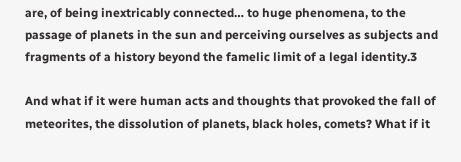are, of being inextricably connected… to huge phenomena, to the passage of planets in the sun and perceiving ourselves as subjects and fragments of a history beyond the famelic limit of a legal identity.3

And what if it were human acts and thoughts that provoked the fall of meteorites, the dissolution of planets, black holes, comets? What if it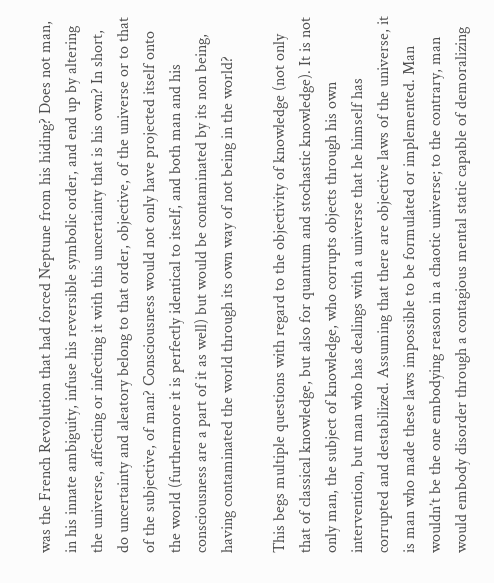was the French Revolution that had forced Neptune from his hiding? Does not man, in his innate ambiguity, infuse his reversible symbolic order, and end up by altering the universe, affecting or infecting it with this uncertainty that is his own? In short, do uncertainty and aleatory belong to that order, objective, of the universe or to that of the subjective, of man? Consciousness would not only have projected itself onto the world (furthermore it is perfectly identical to itself, and both man and his consciousness are a part of it as well) but would be contaminated by its non being, having contaminated the world through its own way of not being in the world?

This begs multiple questions with regard to the objectivity of knowledge (not only that of classical knowledge, but also for quantum and stochastic knowledge). It is not only man, the subject of knowledge, who corrupts objects through his own intervention, but man who has dealings with a universe that he himself has corrupted and destabilized. Assuming that there are objective laws of the universe, it is man who made these laws impossible to be formulated or implemented. Man wouldn’t be the one embodying reason in a chaotic universe; to the contrary, man would embody disorder through a contagious mental static capable of demoralizing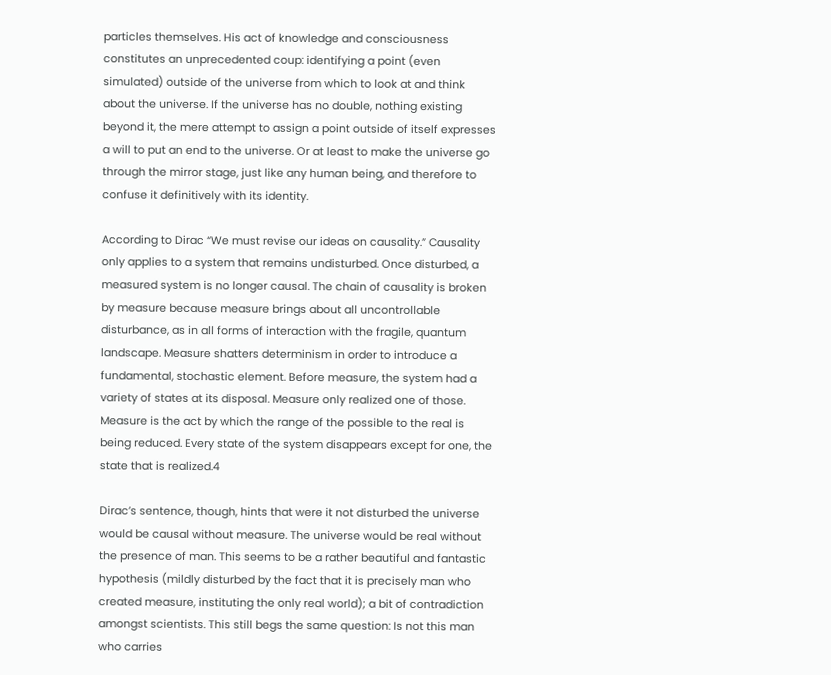particles themselves. His act of knowledge and consciousness constitutes an unprecedented coup: identifying a point (even simulated) outside of the universe from which to look at and think about the universe. If the universe has no double, nothing existing beyond it, the mere attempt to assign a point outside of itself expresses a will to put an end to the universe. Or at least to make the universe go through the mirror stage, just like any human being, and therefore to confuse it definitively with its identity.

According to Dirac “We must revise our ideas on causality.” Causality only applies to a system that remains undisturbed. Once disturbed, a measured system is no longer causal. The chain of causality is broken by measure because measure brings about all uncontrollable disturbance, as in all forms of interaction with the fragile, quantum landscape. Measure shatters determinism in order to introduce a fundamental, stochastic element. Before measure, the system had a variety of states at its disposal. Measure only realized one of those. Measure is the act by which the range of the possible to the real is being reduced. Every state of the system disappears except for one, the state that is realized.4

Dirac’s sentence, though, hints that were it not disturbed the universe would be causal without measure. The universe would be real without the presence of man. This seems to be a rather beautiful and fantastic hypothesis (mildly disturbed by the fact that it is precisely man who created measure, instituting the only real world); a bit of contradiction amongst scientists. This still begs the same question: Is not this man who carries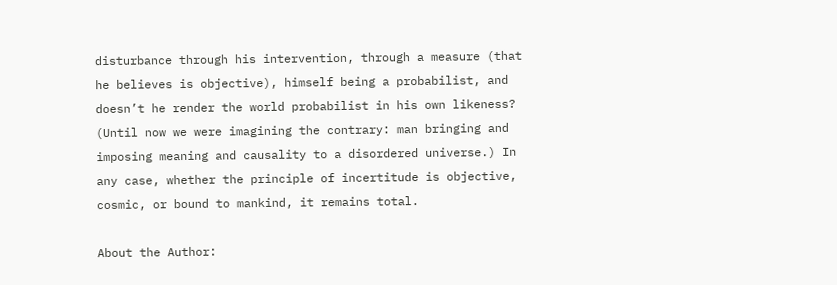disturbance through his intervention, through a measure (that he believes is objective), himself being a probabilist, and doesn’t he render the world probabilist in his own likeness? (Until now we were imagining the contrary: man bringing and imposing meaning and causality to a disordered universe.) In any case, whether the principle of incertitude is objective, cosmic, or bound to mankind, it remains total.

About the Author: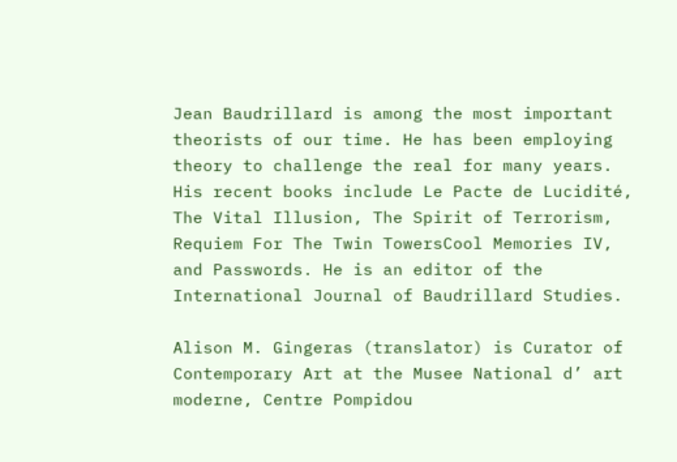Jean Baudrillard is among the most important theorists of our time. He has been employing theory to challenge the real for many years. His recent books include Le Pacte de Lucidité, The Vital Illusion, The Spirit of Terrorism, Requiem For The Twin TowersCool Memories IV, and Passwords. He is an editor of the International Journal of Baudrillard Studies.

Alison M. Gingeras (translator) is Curator of Contemporary Art at the Musee National d’ art moderne, Centre Pompidou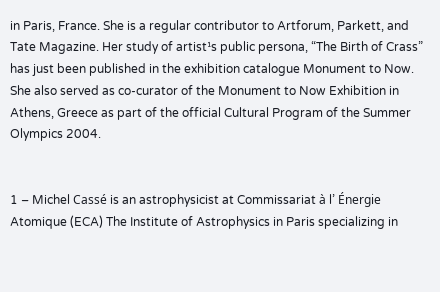in Paris, France. She is a regular contributor to Artforum, Parkett, and Tate Magazine. Her study of artist¹s public persona, “The Birth of Crass” has just been published in the exhibition catalogue Monument to Now. She also served as co-curator of the Monument to Now Exhibition in Athens, Greece as part of the official Cultural Program of the Summer Olympics 2004.


1 – Michel Cassé is an astrophysicist at Commissariat à l’ Énergie Atomique (ECA) The Institute of Astrophysics in Paris specializing in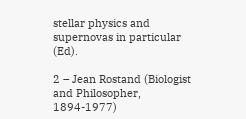stellar physics and supernovas in particular (Ed).

2 – Jean Rostand (Biologist and Philosopher, 1894-1977)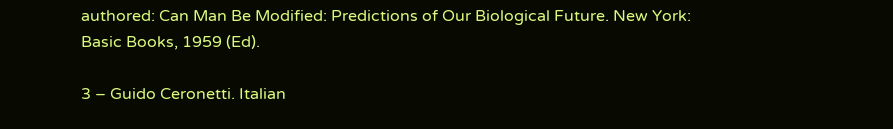authored: Can Man Be Modified: Predictions of Our Biological Future. New York: Basic Books, 1959 (Ed).

3 – Guido Ceronetti. Italian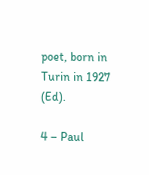poet, born in Turin in 1927 (Ed).

4 – Paul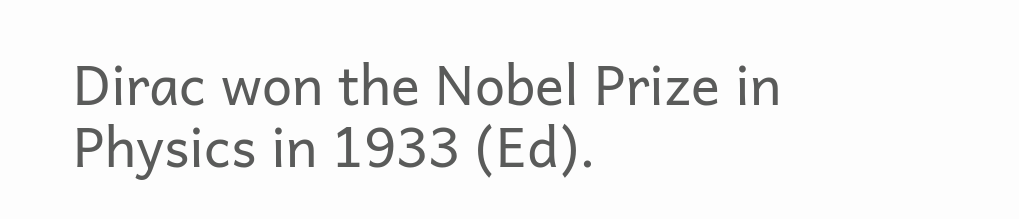Dirac won the Nobel Prize in Physics in 1933 (Ed).